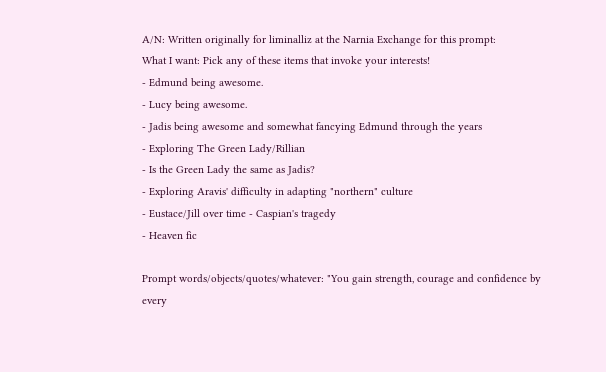A/N: Written originally for liminalliz at the Narnia Exchange for this prompt:
What I want: Pick any of these items that invoke your interests!
- Edmund being awesome.
- Lucy being awesome.
- Jadis being awesome and somewhat fancying Edmund through the years
- Exploring The Green Lady/Rillian
- Is the Green Lady the same as Jadis?
- Exploring Aravis' difficulty in adapting "northern" culture
- Eustace/Jill over time - Caspian's tragedy
- Heaven fic

Prompt words/objects/quotes/whatever: "You gain strength, courage and confidence by every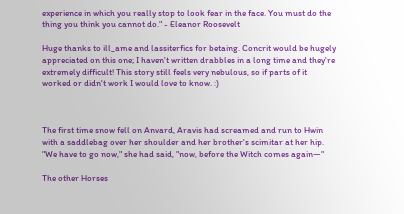experience in which you really stop to look fear in the face. You must do the thing you think you cannot do." - Eleanor Roosevelt

Huge thanks to ill_ame and lassiterfics for betaing. Concrit would be hugely appreciated on this one; I haven't written drabbles in a long time and they're extremely difficult! This story still feels very nebulous, so if parts of it worked or didn't work I would love to know. :)



The first time snow fell on Anvard, Aravis had screamed and run to Hwin with a saddlebag over her shoulder and her brother's scimitar at her hip. "We have to go now," she had said, "now, before the Witch comes again—"

The other Horses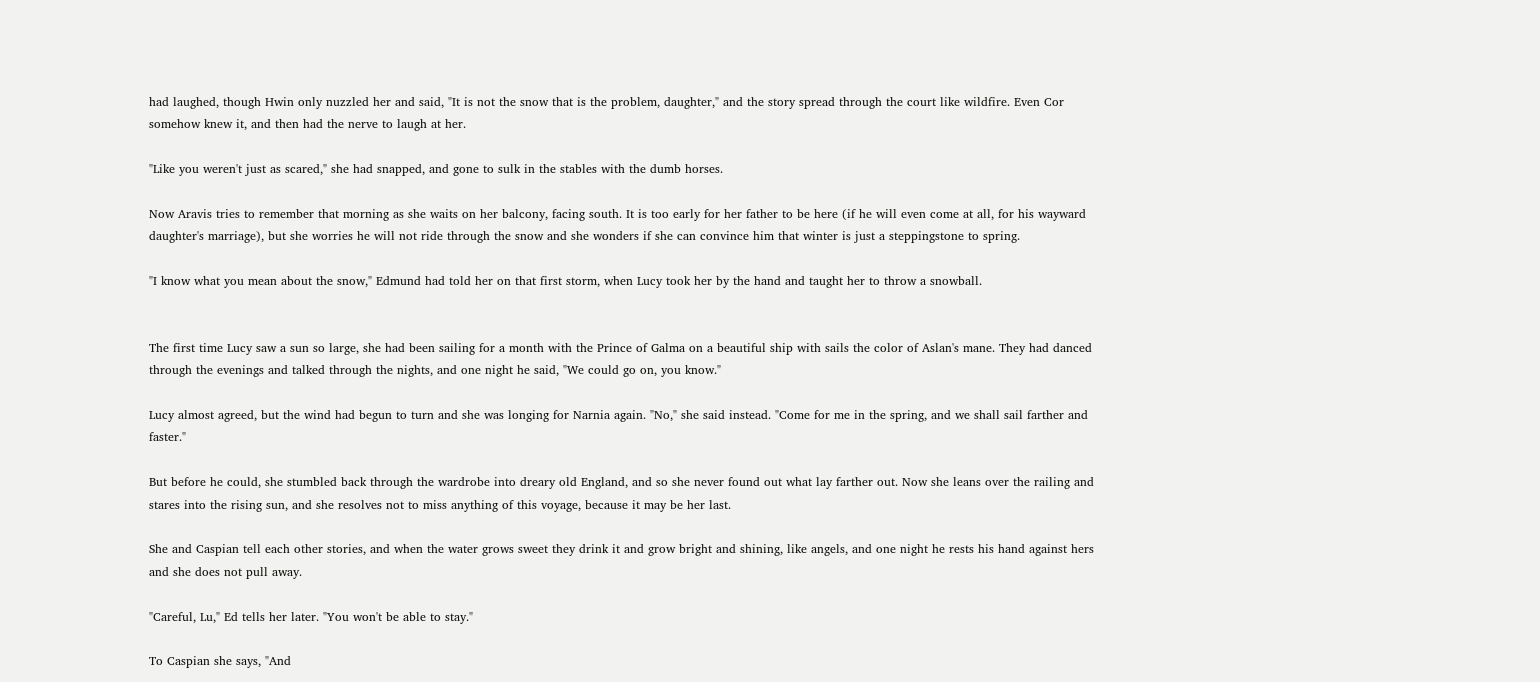had laughed, though Hwin only nuzzled her and said, "It is not the snow that is the problem, daughter," and the story spread through the court like wildfire. Even Cor somehow knew it, and then had the nerve to laugh at her.

"Like you weren't just as scared," she had snapped, and gone to sulk in the stables with the dumb horses.

Now Aravis tries to remember that morning as she waits on her balcony, facing south. It is too early for her father to be here (if he will even come at all, for his wayward daughter's marriage), but she worries he will not ride through the snow and she wonders if she can convince him that winter is just a steppingstone to spring.

"I know what you mean about the snow," Edmund had told her on that first storm, when Lucy took her by the hand and taught her to throw a snowball.


The first time Lucy saw a sun so large, she had been sailing for a month with the Prince of Galma on a beautiful ship with sails the color of Aslan's mane. They had danced through the evenings and talked through the nights, and one night he said, "We could go on, you know."

Lucy almost agreed, but the wind had begun to turn and she was longing for Narnia again. "No," she said instead. "Come for me in the spring, and we shall sail farther and faster."

But before he could, she stumbled back through the wardrobe into dreary old England, and so she never found out what lay farther out. Now she leans over the railing and stares into the rising sun, and she resolves not to miss anything of this voyage, because it may be her last.

She and Caspian tell each other stories, and when the water grows sweet they drink it and grow bright and shining, like angels, and one night he rests his hand against hers and she does not pull away.

"Careful, Lu," Ed tells her later. "You won't be able to stay."

To Caspian she says, "And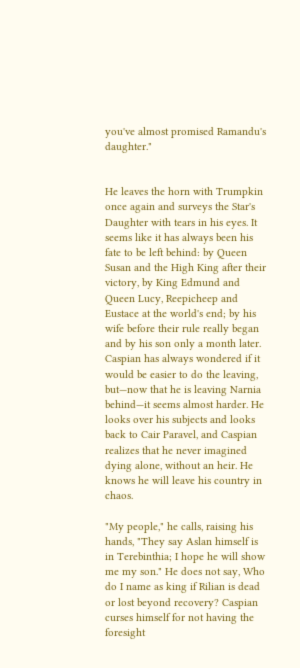you've almost promised Ramandu's daughter."


He leaves the horn with Trumpkin once again and surveys the Star's Daughter with tears in his eyes. It seems like it has always been his fate to be left behind: by Queen Susan and the High King after their victory, by King Edmund and Queen Lucy, Reepicheep and Eustace at the world's end; by his wife before their rule really began and by his son only a month later. Caspian has always wondered if it would be easier to do the leaving, but—now that he is leaving Narnia behind—it seems almost harder. He looks over his subjects and looks back to Cair Paravel, and Caspian realizes that he never imagined dying alone, without an heir. He knows he will leave his country in chaos.

"My people," he calls, raising his hands, "They say Aslan himself is in Terebinthia; I hope he will show me my son." He does not say, Who do I name as king if Rilian is dead or lost beyond recovery? Caspian curses himself for not having the foresight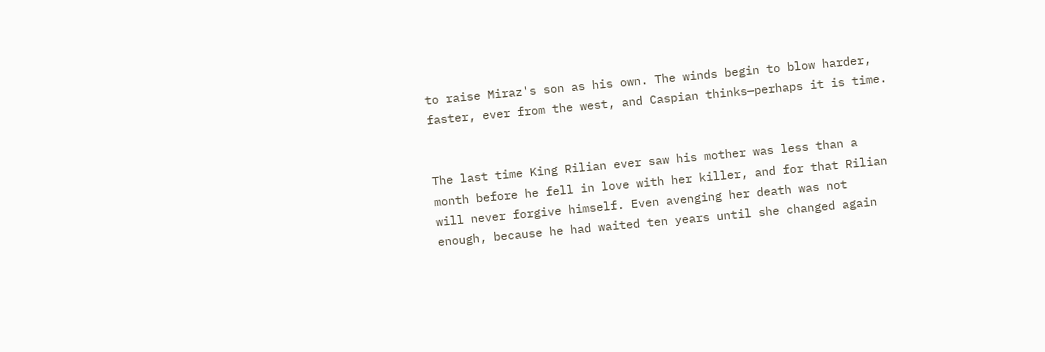to raise Miraz's son as his own. The winds begin to blow harder, faster, ever from the west, and Caspian thinks—perhaps it is time.


The last time King Rilian ever saw his mother was less than a month before he fell in love with her killer, and for that Rilian will never forgive himself. Even avenging her death was not enough, because he had waited ten years until she changed again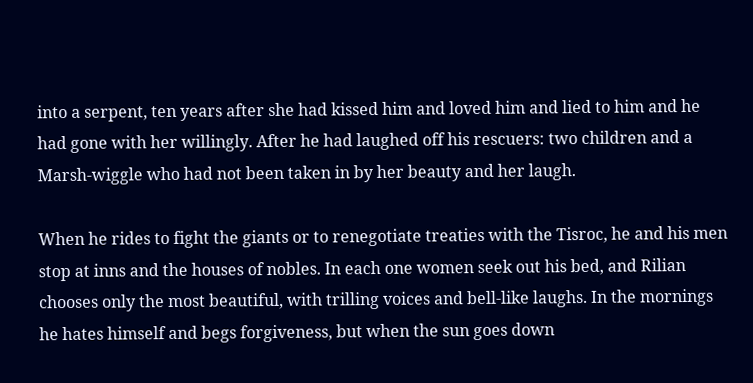into a serpent, ten years after she had kissed him and loved him and lied to him and he had gone with her willingly. After he had laughed off his rescuers: two children and a Marsh-wiggle who had not been taken in by her beauty and her laugh.

When he rides to fight the giants or to renegotiate treaties with the Tisroc, he and his men stop at inns and the houses of nobles. In each one women seek out his bed, and Rilian chooses only the most beautiful, with trilling voices and bell-like laughs. In the mornings he hates himself and begs forgiveness, but when the sun goes down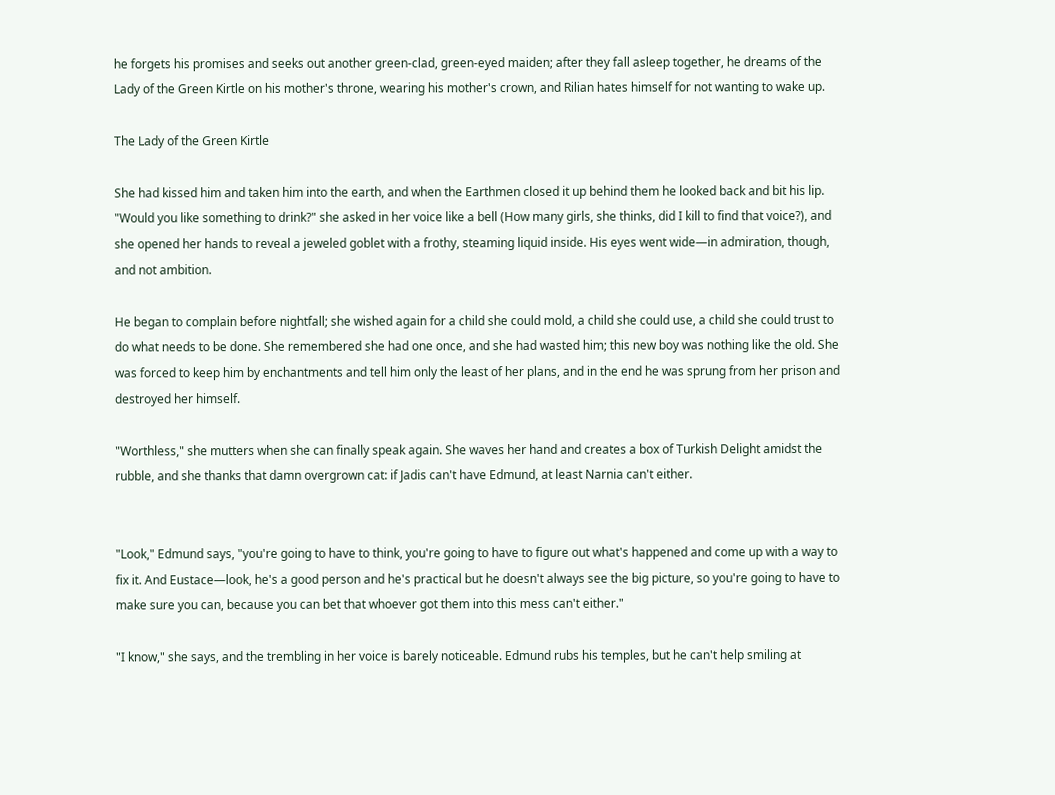he forgets his promises and seeks out another green-clad, green-eyed maiden; after they fall asleep together, he dreams of the Lady of the Green Kirtle on his mother's throne, wearing his mother's crown, and Rilian hates himself for not wanting to wake up.

The Lady of the Green Kirtle

She had kissed him and taken him into the earth, and when the Earthmen closed it up behind them he looked back and bit his lip. "Would you like something to drink?" she asked in her voice like a bell (How many girls, she thinks, did I kill to find that voice?), and she opened her hands to reveal a jeweled goblet with a frothy, steaming liquid inside. His eyes went wide—in admiration, though, and not ambition.

He began to complain before nightfall; she wished again for a child she could mold, a child she could use, a child she could trust to do what needs to be done. She remembered she had one once, and she had wasted him; this new boy was nothing like the old. She was forced to keep him by enchantments and tell him only the least of her plans, and in the end he was sprung from her prison and destroyed her himself.

"Worthless," she mutters when she can finally speak again. She waves her hand and creates a box of Turkish Delight amidst the rubble, and she thanks that damn overgrown cat: if Jadis can't have Edmund, at least Narnia can't either.


"Look," Edmund says, "you're going to have to think, you're going to have to figure out what's happened and come up with a way to fix it. And Eustace—look, he's a good person and he's practical but he doesn't always see the big picture, so you're going to have to make sure you can, because you can bet that whoever got them into this mess can't either."

"I know," she says, and the trembling in her voice is barely noticeable. Edmund rubs his temples, but he can't help smiling at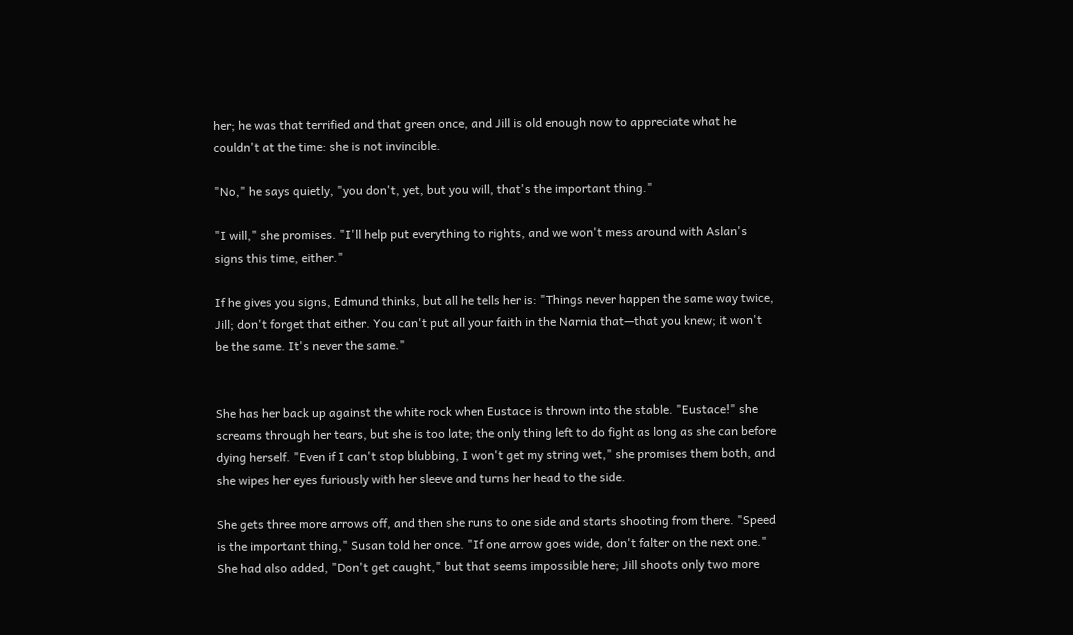her; he was that terrified and that green once, and Jill is old enough now to appreciate what he couldn't at the time: she is not invincible.

"No," he says quietly, "you don't, yet, but you will, that's the important thing."

"I will," she promises. "I'll help put everything to rights, and we won't mess around with Aslan's signs this time, either."

If he gives you signs, Edmund thinks, but all he tells her is: "Things never happen the same way twice, Jill; don't forget that either. You can't put all your faith in the Narnia that—that you knew; it won't be the same. It's never the same."


She has her back up against the white rock when Eustace is thrown into the stable. "Eustace!" she screams through her tears, but she is too late; the only thing left to do fight as long as she can before dying herself. "Even if I can't stop blubbing, I won't get my string wet," she promises them both, and she wipes her eyes furiously with her sleeve and turns her head to the side.

She gets three more arrows off, and then she runs to one side and starts shooting from there. "Speed is the important thing," Susan told her once. "If one arrow goes wide, don't falter on the next one." She had also added, "Don't get caught," but that seems impossible here; Jill shoots only two more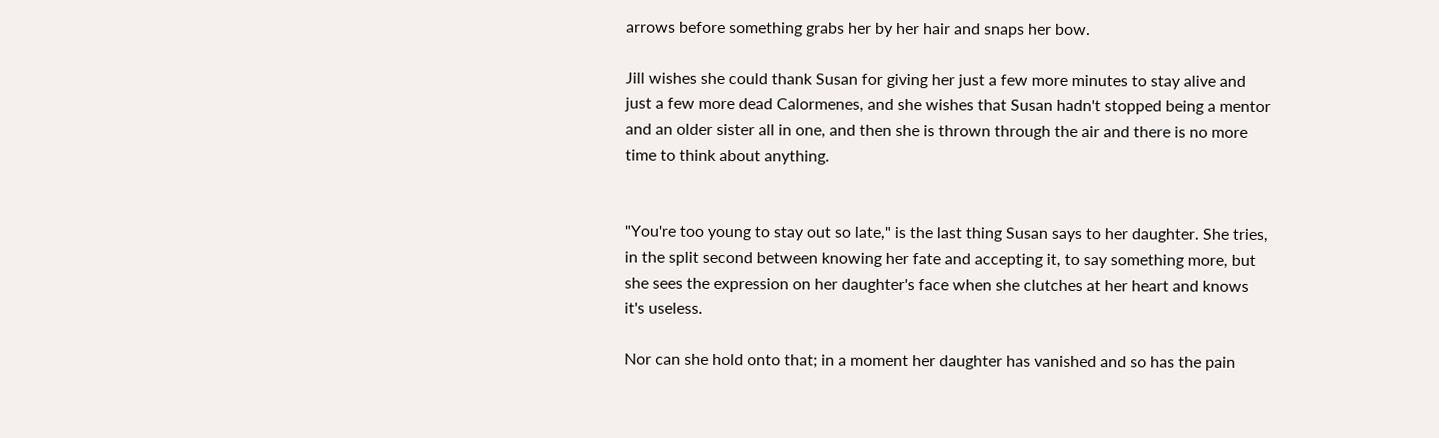arrows before something grabs her by her hair and snaps her bow.

Jill wishes she could thank Susan for giving her just a few more minutes to stay alive and just a few more dead Calormenes, and she wishes that Susan hadn't stopped being a mentor and an older sister all in one, and then she is thrown through the air and there is no more time to think about anything.


"You're too young to stay out so late," is the last thing Susan says to her daughter. She tries, in the split second between knowing her fate and accepting it, to say something more, but she sees the expression on her daughter's face when she clutches at her heart and knows it's useless.

Nor can she hold onto that; in a moment her daughter has vanished and so has the pain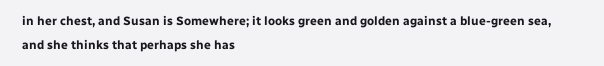in her chest, and Susan is Somewhere; it looks green and golden against a blue-green sea, and she thinks that perhaps she has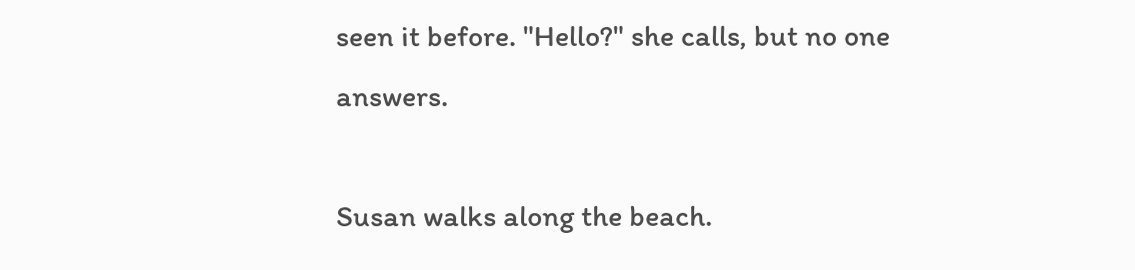seen it before. "Hello?" she calls, but no one answers.

Susan walks along the beach.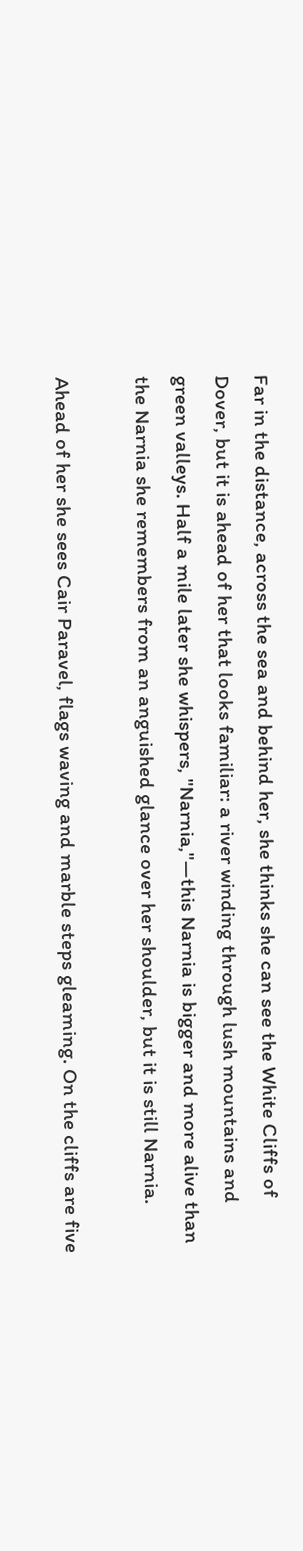Far in the distance, across the sea and behind her, she thinks she can see the White Cliffs of Dover, but it is ahead of her that looks familiar: a river winding through lush mountains and green valleys. Half a mile later she whispers, "Narnia,"—this Narnia is bigger and more alive than the Narnia she remembers from an anguished glance over her shoulder, but it is still Narnia.

Ahead of her she sees Cair Paravel, flags waving and marble steps gleaming. On the cliffs are five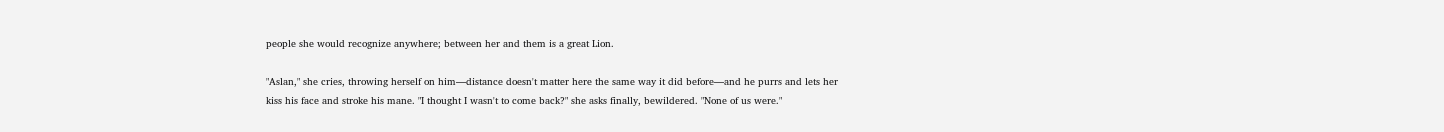people she would recognize anywhere; between her and them is a great Lion.

"Aslan," she cries, throwing herself on him—distance doesn't matter here the same way it did before—and he purrs and lets her kiss his face and stroke his mane. "I thought I wasn't to come back?" she asks finally, bewildered. "None of us were."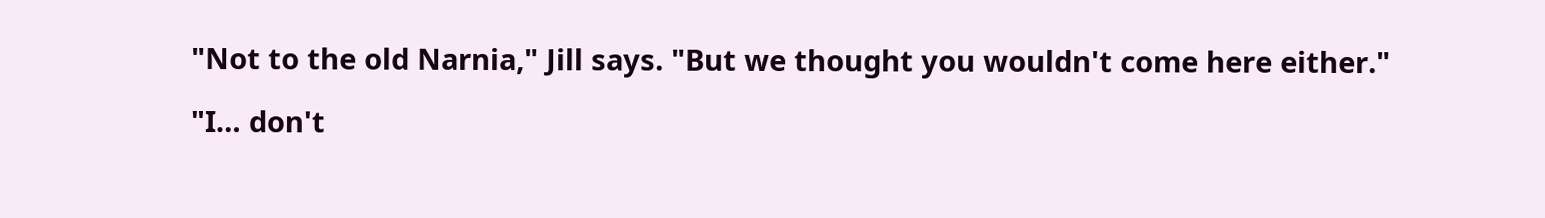"Not to the old Narnia," Jill says. "But we thought you wouldn't come here either."

"I… don't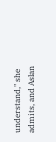understand," she admits, and Aslan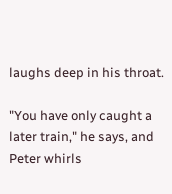laughs deep in his throat.

"You have only caught a later train," he says, and Peter whirls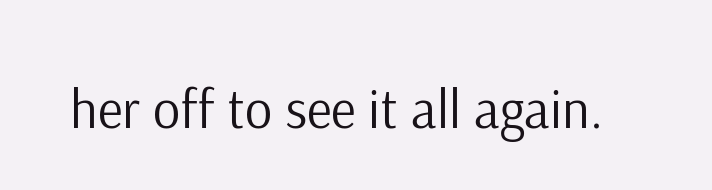her off to see it all again.